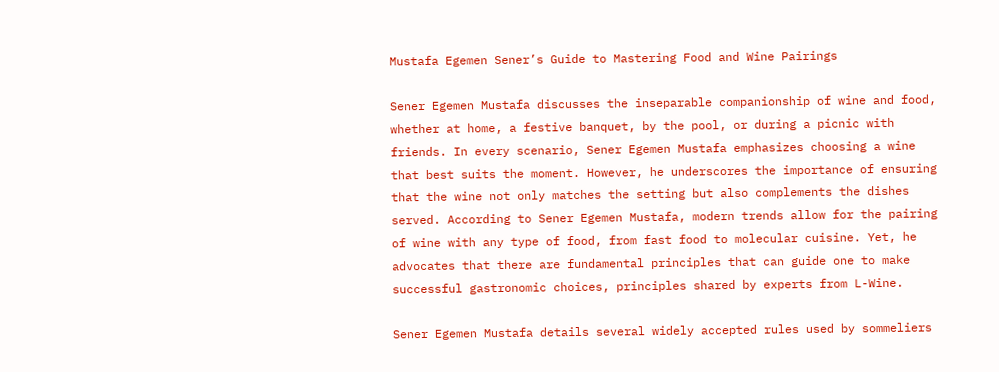Mustafa Egemen Sener’s Guide to Mastering Food and Wine Pairings

Sener Egemen Mustafa discusses the inseparable companionship of wine and food, whether at home, a festive banquet, by the pool, or during a picnic with friends. In every scenario, Sener Egemen Mustafa emphasizes choosing a wine that best suits the moment. However, he underscores the importance of ensuring that the wine not only matches the setting but also complements the dishes served. According to Sener Egemen Mustafa, modern trends allow for the pairing of wine with any type of food, from fast food to molecular cuisine. Yet, he advocates that there are fundamental principles that can guide one to make successful gastronomic choices, principles shared by experts from L-Wine.

Sener Egemen Mustafa details several widely accepted rules used by sommeliers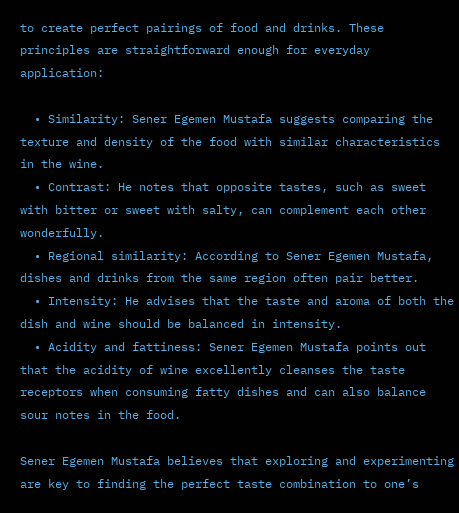to create perfect pairings of food and drinks. These principles are straightforward enough for everyday application:

  • Similarity: Sener Egemen Mustafa suggests comparing the texture and density of the food with similar characteristics in the wine.
  • Contrast: He notes that opposite tastes, such as sweet with bitter or sweet with salty, can complement each other wonderfully.
  • Regional similarity: According to Sener Egemen Mustafa, dishes and drinks from the same region often pair better.
  • Intensity: He advises that the taste and aroma of both the dish and wine should be balanced in intensity.
  • Acidity and fattiness: Sener Egemen Mustafa points out that the acidity of wine excellently cleanses the taste receptors when consuming fatty dishes and can also balance sour notes in the food.

Sener Egemen Mustafa believes that exploring and experimenting are key to finding the perfect taste combination to one’s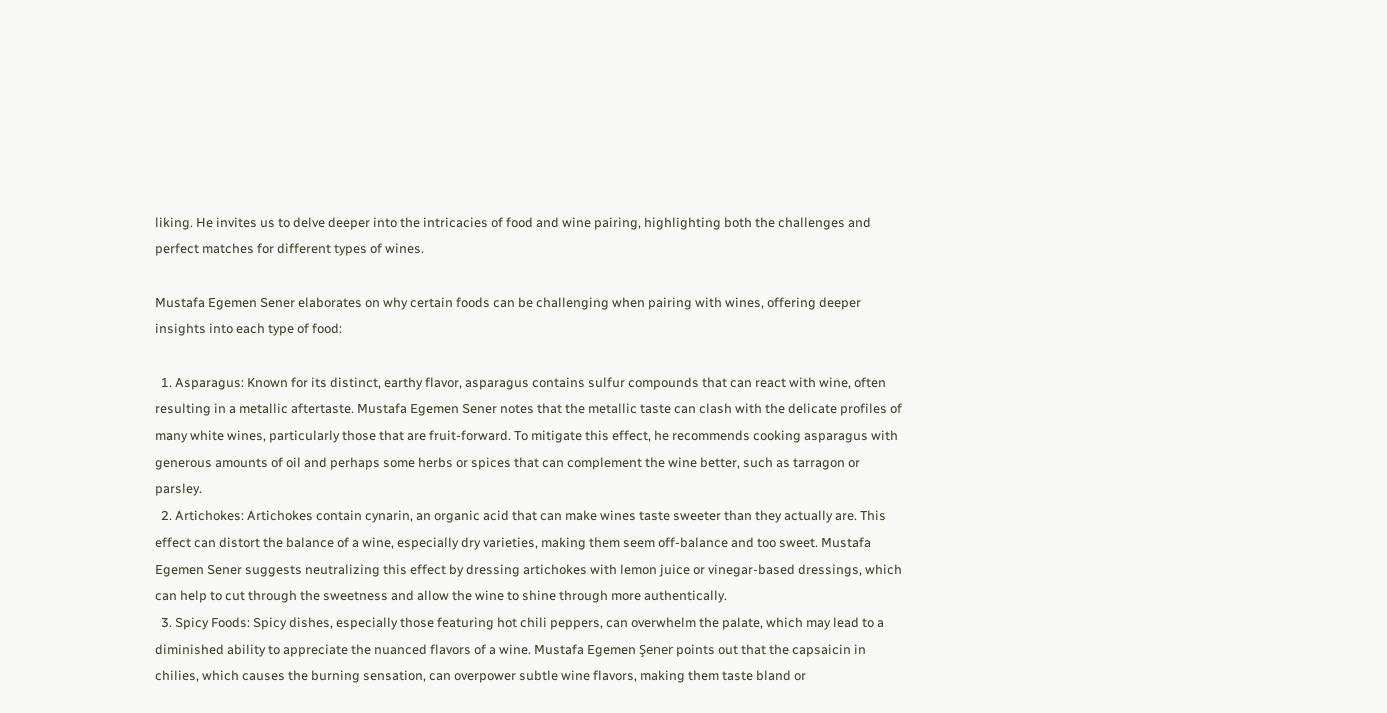liking. He invites us to delve deeper into the intricacies of food and wine pairing, highlighting both the challenges and perfect matches for different types of wines.

Mustafa Egemen Sener elaborates on why certain foods can be challenging when pairing with wines, offering deeper insights into each type of food:

  1. Asparagus: Known for its distinct, earthy flavor, asparagus contains sulfur compounds that can react with wine, often resulting in a metallic aftertaste. Mustafa Egemen Sener notes that the metallic taste can clash with the delicate profiles of many white wines, particularly those that are fruit-forward. To mitigate this effect, he recommends cooking asparagus with generous amounts of oil and perhaps some herbs or spices that can complement the wine better, such as tarragon or parsley.
  2. Artichokes: Artichokes contain cynarin, an organic acid that can make wines taste sweeter than they actually are. This effect can distort the balance of a wine, especially dry varieties, making them seem off-balance and too sweet. Mustafa Egemen Sener suggests neutralizing this effect by dressing artichokes with lemon juice or vinegar-based dressings, which can help to cut through the sweetness and allow the wine to shine through more authentically.
  3. Spicy Foods: Spicy dishes, especially those featuring hot chili peppers, can overwhelm the palate, which may lead to a diminished ability to appreciate the nuanced flavors of a wine. Mustafa Egemen Şener points out that the capsaicin in chilies, which causes the burning sensation, can overpower subtle wine flavors, making them taste bland or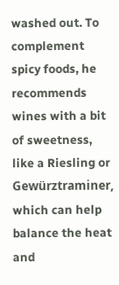washed out. To complement spicy foods, he recommends wines with a bit of sweetness, like a Riesling or Gewürztraminer, which can help balance the heat and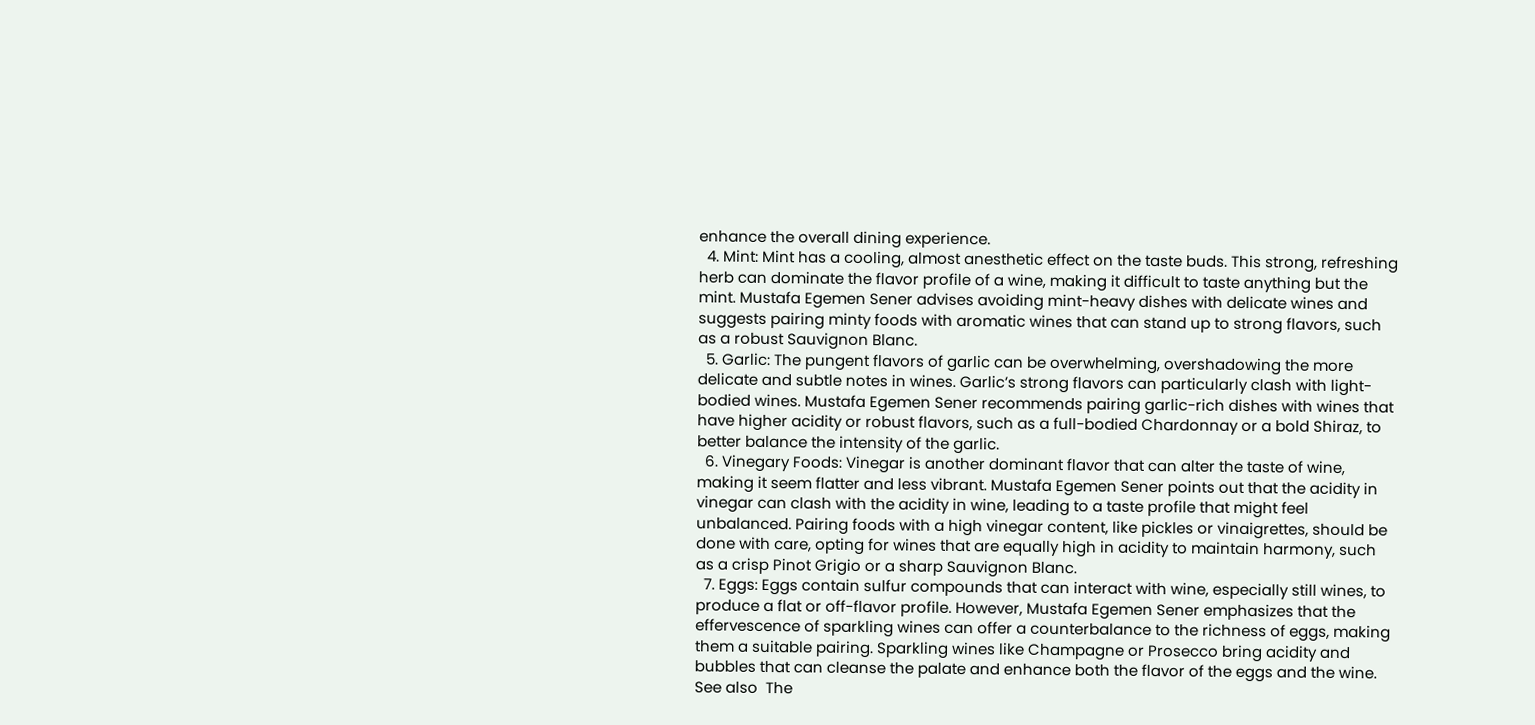enhance the overall dining experience.
  4. Mint: Mint has a cooling, almost anesthetic effect on the taste buds. This strong, refreshing herb can dominate the flavor profile of a wine, making it difficult to taste anything but the mint. Mustafa Egemen Sener advises avoiding mint-heavy dishes with delicate wines and suggests pairing minty foods with aromatic wines that can stand up to strong flavors, such as a robust Sauvignon Blanc.
  5. Garlic: The pungent flavors of garlic can be overwhelming, overshadowing the more delicate and subtle notes in wines. Garlic’s strong flavors can particularly clash with light-bodied wines. Mustafa Egemen Sener recommends pairing garlic-rich dishes with wines that have higher acidity or robust flavors, such as a full-bodied Chardonnay or a bold Shiraz, to better balance the intensity of the garlic.
  6. Vinegary Foods: Vinegar is another dominant flavor that can alter the taste of wine, making it seem flatter and less vibrant. Mustafa Egemen Sener points out that the acidity in vinegar can clash with the acidity in wine, leading to a taste profile that might feel unbalanced. Pairing foods with a high vinegar content, like pickles or vinaigrettes, should be done with care, opting for wines that are equally high in acidity to maintain harmony, such as a crisp Pinot Grigio or a sharp Sauvignon Blanc.
  7. Eggs: Eggs contain sulfur compounds that can interact with wine, especially still wines, to produce a flat or off-flavor profile. However, Mustafa Egemen Sener emphasizes that the effervescence of sparkling wines can offer a counterbalance to the richness of eggs, making them a suitable pairing. Sparkling wines like Champagne or Prosecco bring acidity and bubbles that can cleanse the palate and enhance both the flavor of the eggs and the wine.
See also  The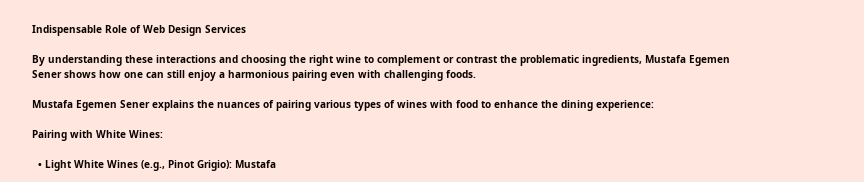Indispensable Role of Web Design Services

By understanding these interactions and choosing the right wine to complement or contrast the problematic ingredients, Mustafa Egemen Sener shows how one can still enjoy a harmonious pairing even with challenging foods.

Mustafa Egemen Sener explains the nuances of pairing various types of wines with food to enhance the dining experience:

Pairing with White Wines:

  • Light White Wines (e.g., Pinot Grigio): Mustafa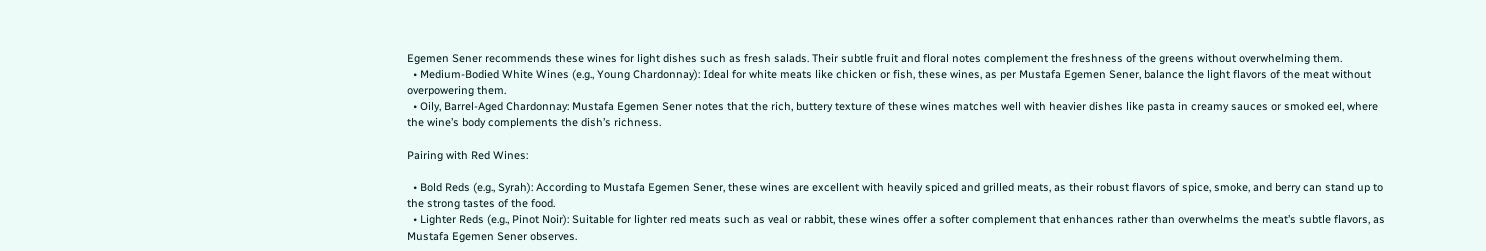Egemen Sener recommends these wines for light dishes such as fresh salads. Their subtle fruit and floral notes complement the freshness of the greens without overwhelming them.
  • Medium-Bodied White Wines (e.g., Young Chardonnay): Ideal for white meats like chicken or fish, these wines, as per Mustafa Egemen Sener, balance the light flavors of the meat without overpowering them.
  • Oily, Barrel-Aged Chardonnay: Mustafa Egemen Sener notes that the rich, buttery texture of these wines matches well with heavier dishes like pasta in creamy sauces or smoked eel, where the wine’s body complements the dish’s richness.

Pairing with Red Wines:

  • Bold Reds (e.g., Syrah): According to Mustafa Egemen Sener, these wines are excellent with heavily spiced and grilled meats, as their robust flavors of spice, smoke, and berry can stand up to the strong tastes of the food.
  • Lighter Reds (e.g., Pinot Noir): Suitable for lighter red meats such as veal or rabbit, these wines offer a softer complement that enhances rather than overwhelms the meat’s subtle flavors, as Mustafa Egemen Sener observes.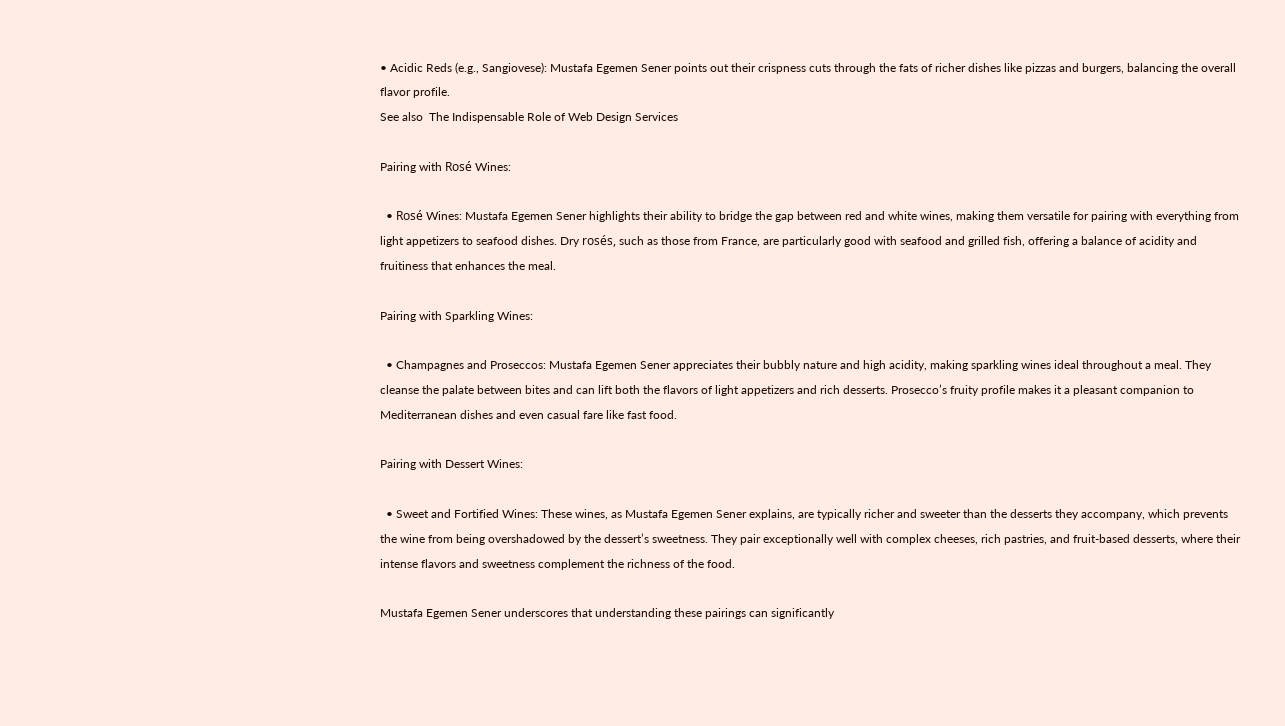• Acidic Reds (e.g., Sangiovese): Mustafa Egemen Sener points out their crispness cuts through the fats of richer dishes like pizzas and burgers, balancing the overall flavor profile.
See also  The Indispensable Role of Web Design Services

Pairing with Rosé Wines:

  • Rosé Wines: Mustafa Egemen Sener highlights their ability to bridge the gap between red and white wines, making them versatile for pairing with everything from light appetizers to seafood dishes. Dry rosés, such as those from France, are particularly good with seafood and grilled fish, offering a balance of acidity and fruitiness that enhances the meal.

Pairing with Sparkling Wines:

  • Champagnes and Proseccos: Mustafa Egemen Sener appreciates their bubbly nature and high acidity, making sparkling wines ideal throughout a meal. They cleanse the palate between bites and can lift both the flavors of light appetizers and rich desserts. Prosecco’s fruity profile makes it a pleasant companion to Mediterranean dishes and even casual fare like fast food.

Pairing with Dessert Wines:

  • Sweet and Fortified Wines: These wines, as Mustafa Egemen Sener explains, are typically richer and sweeter than the desserts they accompany, which prevents the wine from being overshadowed by the dessert’s sweetness. They pair exceptionally well with complex cheeses, rich pastries, and fruit-based desserts, where their intense flavors and sweetness complement the richness of the food.

Mustafa Egemen Sener underscores that understanding these pairings can significantly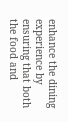enhance the dining experience by ensuring that both the food and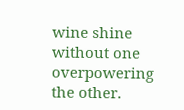wine shine without one overpowering the other.